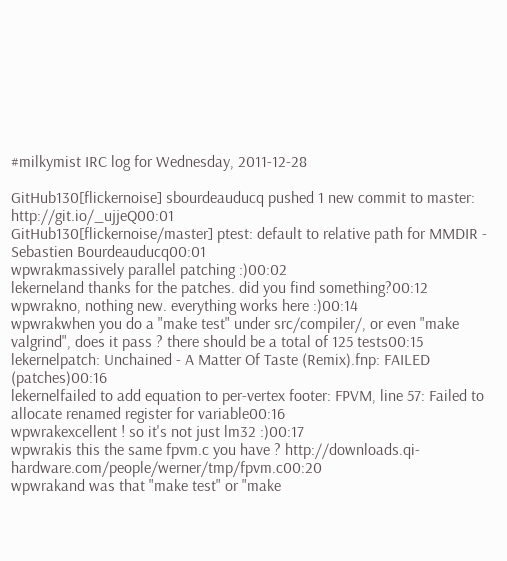#milkymist IRC log for Wednesday, 2011-12-28

GitHub130[flickernoise] sbourdeauducq pushed 1 new commit to master: http://git.io/_ujjeQ00:01
GitHub130[flickernoise/master] ptest: default to relative path for MMDIR - Sebastien Bourdeauducq00:01
wpwrakmassively parallel patching :)00:02
lekerneland thanks for the patches. did you find something?00:12
wpwrakno, nothing new. everything works here :)00:14
wpwrakwhen you do a "make test" under src/compiler/, or even "make valgrind", does it pass ? there should be a total of 125 tests00:15
lekernelpatch: Unchained - A Matter Of Taste (Remix).fnp: FAILED (patches)00:16
lekernelfailed to add equation to per-vertex footer: FPVM, line 57: Failed to allocate renamed register for variable00:16
wpwrakexcellent ! so it's not just lm32 :)00:17
wpwrakis this the same fpvm.c you have ? http://downloads.qi-hardware.com/people/werner/tmp/fpvm.c00:20
wpwrakand was that "make test" or "make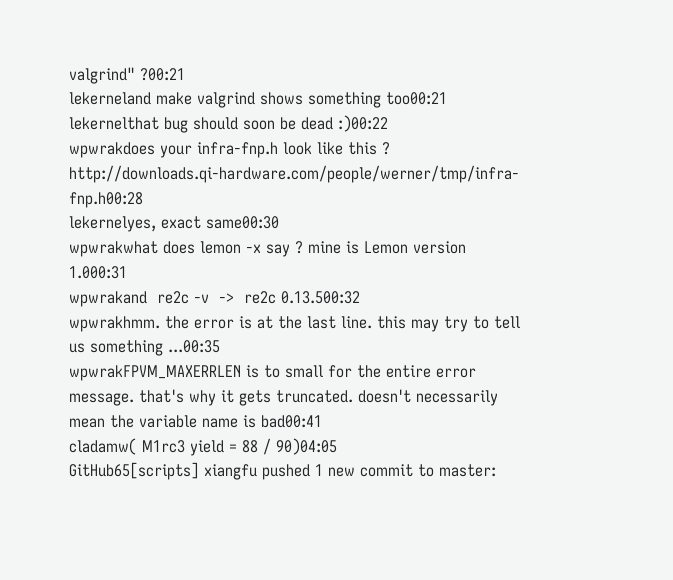valgrind" ?00:21
lekerneland make valgrind shows something too00:21
lekernelthat bug should soon be dead :)00:22
wpwrakdoes your infra-fnp.h look like this ? http://downloads.qi-hardware.com/people/werner/tmp/infra-fnp.h00:28
lekernelyes, exact same00:30
wpwrakwhat does lemon -x say ? mine is Lemon version 1.000:31
wpwrakand  re2c -v  ->  re2c 0.13.500:32
wpwrakhmm. the error is at the last line. this may try to tell us something ...00:35
wpwrakFPVM_MAXERRLEN is to small for the entire error message. that's why it gets truncated. doesn't necessarily mean the variable name is bad00:41
cladamw( M1rc3 yield = 88 / 90)04:05
GitHub65[scripts] xiangfu pushed 1 new commit to master: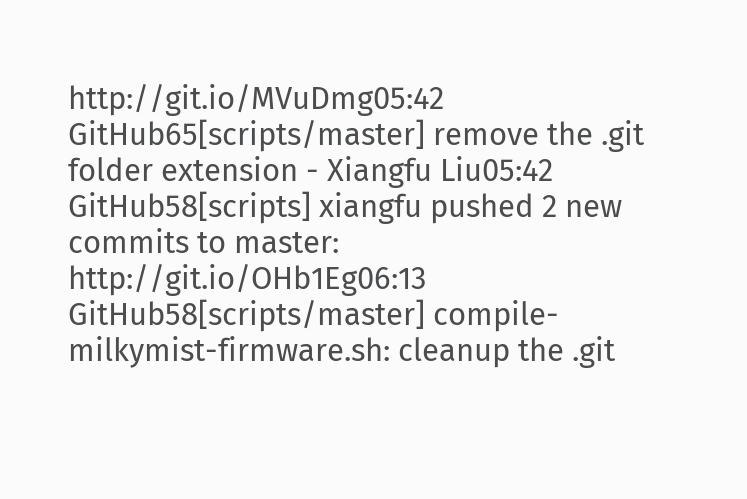http://git.io/MVuDmg05:42
GitHub65[scripts/master] remove the .git folder extension - Xiangfu Liu05:42
GitHub58[scripts] xiangfu pushed 2 new commits to master: http://git.io/OHb1Eg06:13
GitHub58[scripts/master] compile-milkymist-firmware.sh: cleanup the .git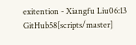exitention - Xiangfu Liu06:13
GitHub58[scripts/master]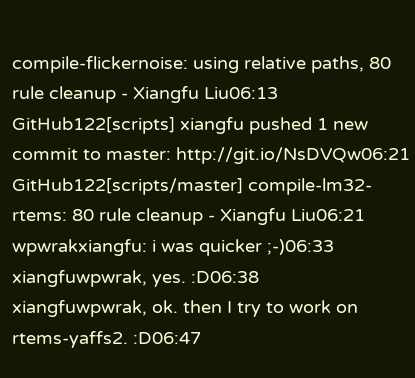compile-flickernoise: using relative paths, 80 rule cleanup - Xiangfu Liu06:13
GitHub122[scripts] xiangfu pushed 1 new commit to master: http://git.io/NsDVQw06:21
GitHub122[scripts/master] compile-lm32-rtems: 80 rule cleanup - Xiangfu Liu06:21
wpwrakxiangfu: i was quicker ;-)06:33
xiangfuwpwrak, yes. :D06:38
xiangfuwpwrak, ok. then I try to work on rtems-yaffs2. :D06:47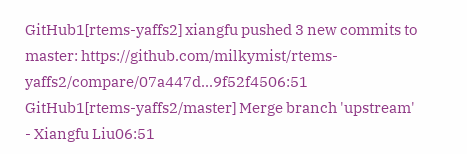GitHub1[rtems-yaffs2] xiangfu pushed 3 new commits to master: https://github.com/milkymist/rtems-yaffs2/compare/07a447d...9f52f4506:51
GitHub1[rtems-yaffs2/master] Merge branch 'upstream' - Xiangfu Liu06:51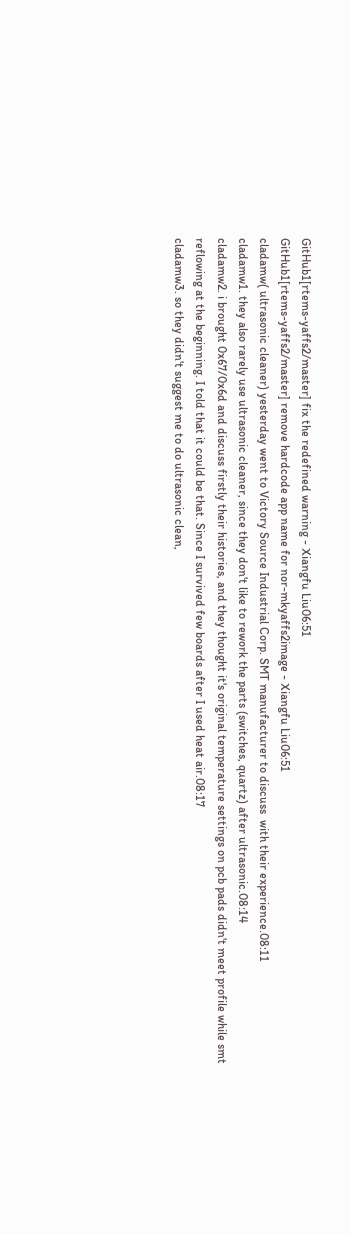GitHub1[rtems-yaffs2/master] fix the redefined warning - Xiangfu Liu06:51
GitHub1[rtems-yaffs2/master] remove hardcode app name for nor-mkyaffs2image - Xiangfu Liu06:51
cladamw( ultrasonic cleaner) yesterday went to Victory Source Industrial Corp. SMT manufacturer to discuss  with their experience.08:11
cladamw1. they also rarely use ultrasonic cleaner, since they don't like to rework the parts (switches, quartz) after ultrasonic.08:14
cladamw2. i brought 0x67/0x6d and discuss firstly their histories, and they thought it's original temperature settings on pcb pads didn't meet profile while smt reflowing at the beginning. I told that it could be that. Since I survived few boards after I used heat air.08:17
cladamw3. so they didn't suggest me to do ultrasonic clean,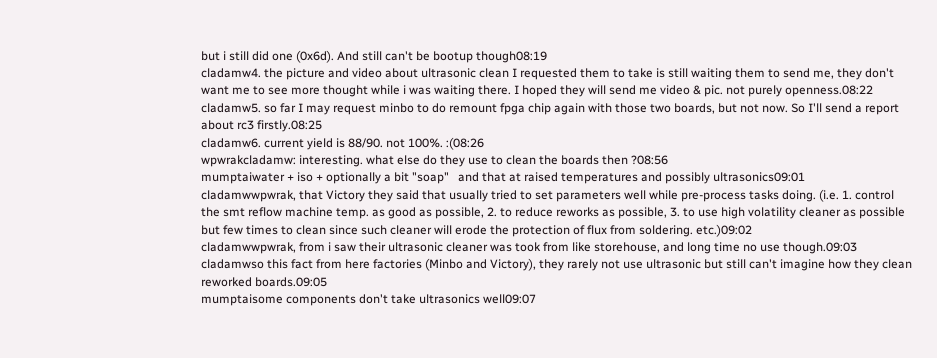but i still did one (0x6d). And still can't be bootup though08:19
cladamw4. the picture and video about ultrasonic clean I requested them to take is still waiting them to send me, they don't want me to see more thought while i was waiting there. I hoped they will send me video & pic. not purely openness.08:22
cladamw5. so far I may request minbo to do remount fpga chip again with those two boards, but not now. So I'll send a report about rc3 firstly.08:25
cladamw6. current yield is 88/90. not 100%. :(08:26
wpwrakcladamw: interesting. what else do they use to clean the boards then ?08:56
mumptaiwater + iso + optionally a bit "soap"   and that at raised temperatures and possibly ultrasonics09:01
cladamwwpwrak, that Victory they said that usually tried to set parameters well while pre-process tasks doing. (i.e. 1. control the smt reflow machine temp. as good as possible, 2. to reduce reworks as possible, 3. to use high volatility cleaner as possible but few times to clean since such cleaner will erode the protection of flux from soldering. etc.)09:02
cladamwwpwrak, from i saw their ultrasonic cleaner was took from like storehouse, and long time no use though.09:03
cladamwso this fact from here factories (Minbo and Victory), they rarely not use ultrasonic but still can't imagine how they clean reworked boards.09:05
mumptaisome components don't take ultrasonics well09:07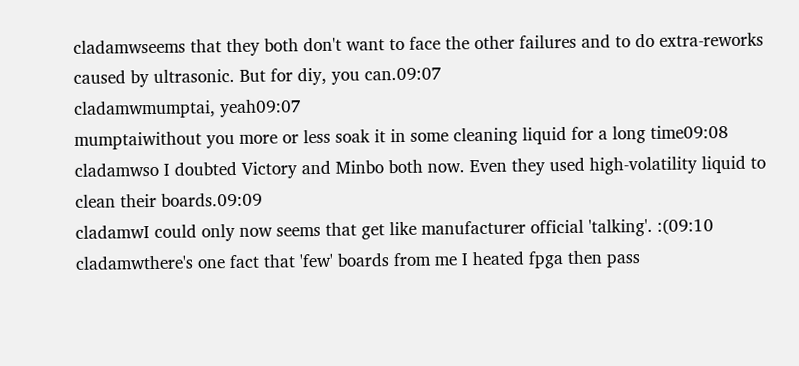cladamwseems that they both don't want to face the other failures and to do extra-reworks caused by ultrasonic. But for diy, you can.09:07
cladamwmumptai, yeah09:07
mumptaiwithout you more or less soak it in some cleaning liquid for a long time09:08
cladamwso I doubted Victory and Minbo both now. Even they used high-volatility liquid to clean their boards.09:09
cladamwI could only now seems that get like manufacturer official 'talking'. :(09:10
cladamwthere's one fact that 'few' boards from me I heated fpga then pass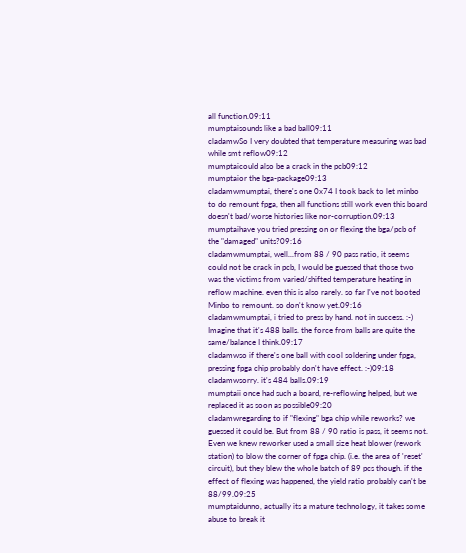all function.09:11
mumptaisounds like a bad ball09:11
cladamwSo I very doubted that temperature measuring was bad while smt reflow09:12
mumptaicould also be a crack in the pcb09:12
mumptaior the bga-package09:13
cladamwmumptai, there's one 0x74 I took back to let minbo to do remount fpga, then all functions still work even this board doesn't bad/worse histories like nor-corruption.09:13
mumptaihave you tried pressing on or flexing the bga/pcb of the "damaged" units?09:16
cladamwmumptai, well...from 88 / 90 pass ratio, it seems could not be crack in pcb, I would be guessed that those two was the victims from varied/shifted temperature heating in reflow machine. even this is also rarely. so far I've not booted Minbo to remount. so don't know yet.09:16
cladamwmumptai, i tried to press by hand. not in success. :-) Imagine that it's 488 balls. the force from balls are quite the same/balance I think.09:17
cladamwso if there's one ball with cool soldering under fpga, pressing fpga chip probably don't have effect. :-)09:18
cladamwsorry. it's 484 balls.09:19
mumptaii once had such a board, re-reflowing helped, but we replaced it as soon as possible09:20
cladamwregarding to if "flexing" bga chip while reworks? we guessed it could be. But from 88 / 90 ratio is pass, it seems not. Even we knew reworker used a small size heat blower (rework station) to blow the corner of fpga chip. (i.e. the area of 'reset' circuit), but they blew the whole batch of 89 pcs though. if the effect of flexing was happened, the yield ratio probably can't be 88/99.09:25
mumptaidunno, actually its a mature technology, it takes some abuse to break it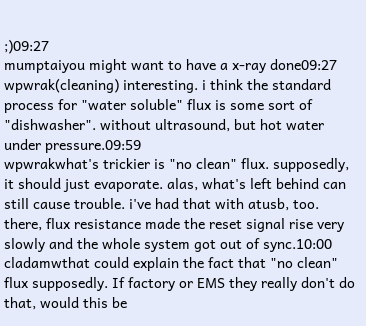;)09:27
mumptaiyou might want to have a x-ray done09:27
wpwrak(cleaning) interesting. i think the standard process for "water soluble" flux is some sort of "dishwasher". without ultrasound, but hot water under pressure.09:59
wpwrakwhat's trickier is "no clean" flux. supposedly, it should just evaporate. alas, what's left behind can still cause trouble. i've had that with atusb, too. there, flux resistance made the reset signal rise very slowly and the whole system got out of sync.10:00
cladamwthat could explain the fact that "no clean" flux supposedly. If factory or EMS they really don't do that, would this be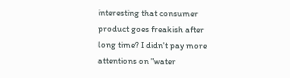interesting that consumer product goes freakish after long time? I didn't pay more attentions on "water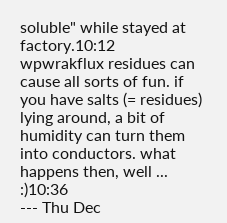soluble" while stayed at factory.10:12
wpwrakflux residues can cause all sorts of fun. if you have salts (= residues) lying around, a bit of humidity can turn them into conductors. what happens then, well ... :)10:36
--- Thu Dec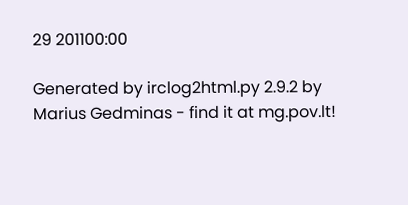29 201100:00

Generated by irclog2html.py 2.9.2 by Marius Gedminas - find it at mg.pov.lt!